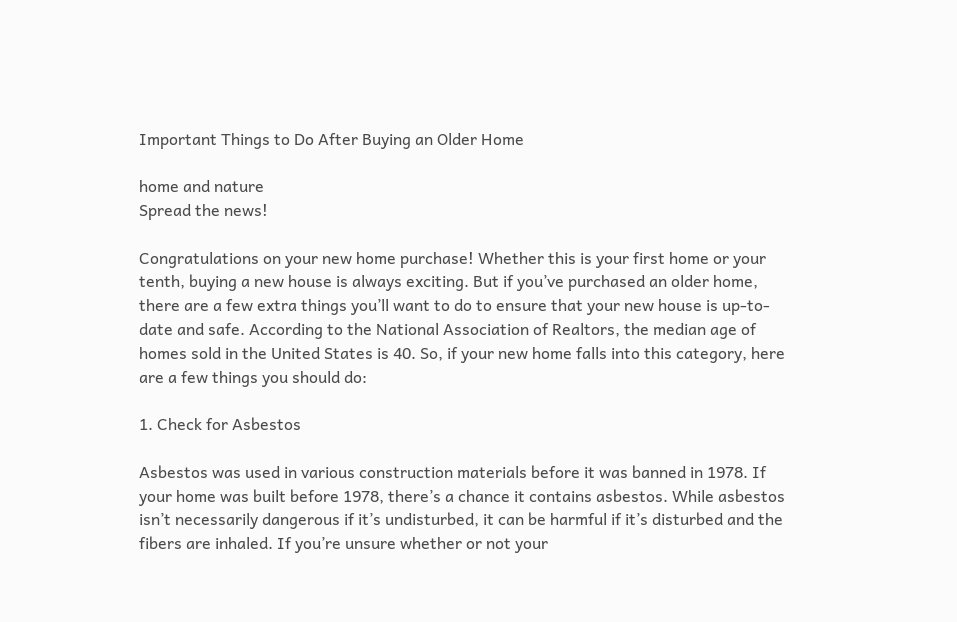Important Things to Do After Buying an Older Home

home and nature
Spread the news!

Congratulations on your new home purchase! Whether this is your first home or your tenth, buying a new house is always exciting. But if you’ve purchased an older home, there are a few extra things you’ll want to do to ensure that your new house is up-to-date and safe. According to the National Association of Realtors, the median age of homes sold in the United States is 40. So, if your new home falls into this category, here are a few things you should do:

1. Check for Asbestos

Asbestos was used in various construction materials before it was banned in 1978. If your home was built before 1978, there’s a chance it contains asbestos. While asbestos isn’t necessarily dangerous if it’s undisturbed, it can be harmful if it’s disturbed and the fibers are inhaled. If you’re unsure whether or not your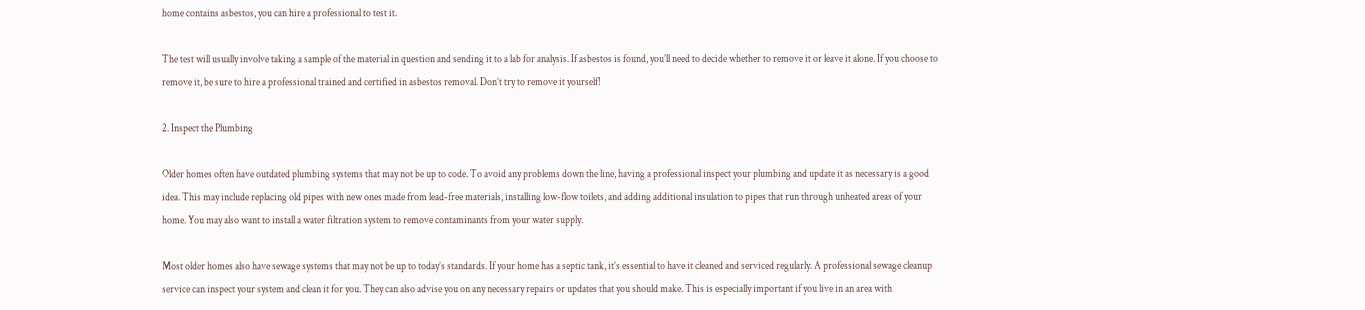home contains asbestos, you can hire a professional to test it.

The test will usually involve taking a sample of the material in question and sending it to a lab for analysis. If asbestos is found, you’ll need to decide whether to remove it or leave it alone. If you choose to remove it, be sure to hire a professional trained and certified in asbestos removal. Don’t try to remove it yourself!

2. Inspect the Plumbing

Older homes often have outdated plumbing systems that may not be up to code. To avoid any problems down the line, having a professional inspect your plumbing and update it as necessary is a good idea. This may include replacing old pipes with new ones made from lead-free materials, installing low-flow toilets, and adding additional insulation to pipes that run through unheated areas of your home. You may also want to install a water filtration system to remove contaminants from your water supply.

Most older homes also have sewage systems that may not be up to today’s standards. If your home has a septic tank, it’s essential to have it cleaned and serviced regularly. A professional sewage cleanup service can inspect your system and clean it for you. They can also advise you on any necessary repairs or updates that you should make. This is especially important if you live in an area with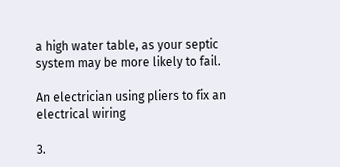a high water table, as your septic system may be more likely to fail.

An electrician using pliers to fix an electrical wiring

3.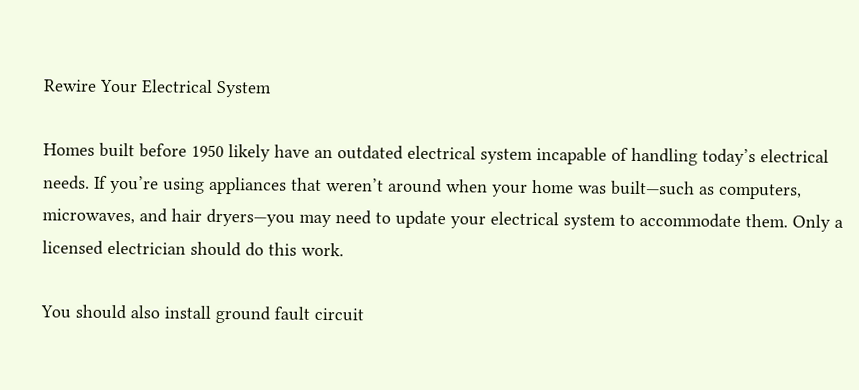Rewire Your Electrical System

Homes built before 1950 likely have an outdated electrical system incapable of handling today’s electrical needs. If you’re using appliances that weren’t around when your home was built—such as computers, microwaves, and hair dryers—you may need to update your electrical system to accommodate them. Only a licensed electrician should do this work.

You should also install ground fault circuit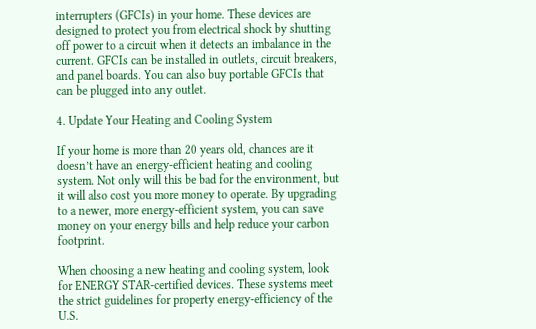interrupters (GFCIs) in your home. These devices are designed to protect you from electrical shock by shutting off power to a circuit when it detects an imbalance in the current. GFCIs can be installed in outlets, circuit breakers, and panel boards. You can also buy portable GFCIs that can be plugged into any outlet.

4. Update Your Heating and Cooling System

If your home is more than 20 years old, chances are it doesn’t have an energy-efficient heating and cooling system. Not only will this be bad for the environment, but it will also cost you more money to operate. By upgrading to a newer, more energy-efficient system, you can save money on your energy bills and help reduce your carbon footprint.

When choosing a new heating and cooling system, look for ENERGY STAR-certified devices. These systems meet the strict guidelines for property energy-efficiency of the U.S.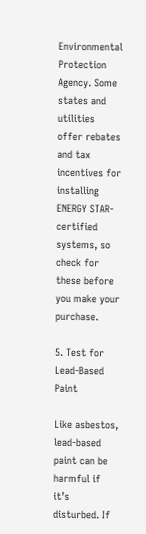Environmental Protection Agency. Some states and utilities offer rebates and tax incentives for installing ENERGY STAR-certified systems, so check for these before you make your purchase.

5. Test for Lead-Based Paint

Like asbestos, lead-based paint can be harmful if it’s disturbed. If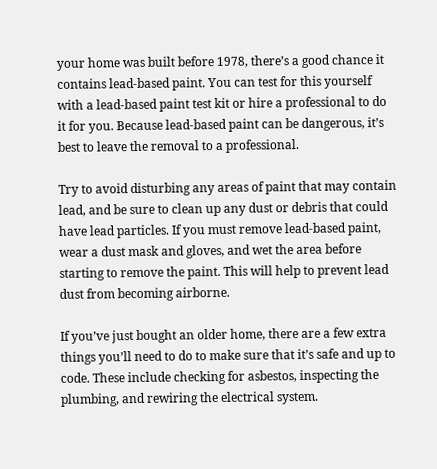your home was built before 1978, there’s a good chance it contains lead-based paint. You can test for this yourself with a lead-based paint test kit or hire a professional to do it for you. Because lead-based paint can be dangerous, it’s best to leave the removal to a professional.

Try to avoid disturbing any areas of paint that may contain lead, and be sure to clean up any dust or debris that could have lead particles. If you must remove lead-based paint, wear a dust mask and gloves, and wet the area before starting to remove the paint. This will help to prevent lead dust from becoming airborne.

If you’ve just bought an older home, there are a few extra things you’ll need to do to make sure that it’s safe and up to code. These include checking for asbestos, inspecting the plumbing, and rewiring the electrical system.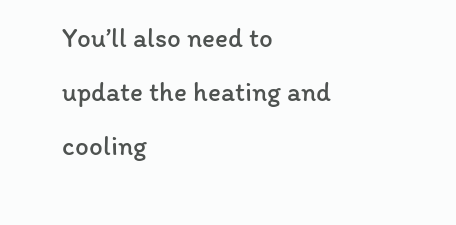You’ll also need to update the heating and cooling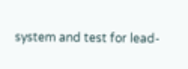system and test for lead-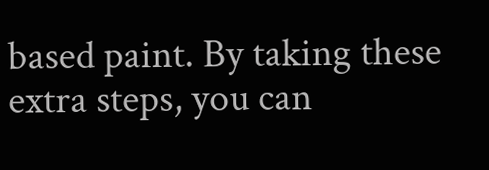based paint. By taking these extra steps, you can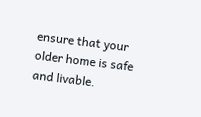ensure that your older home is safe and livable.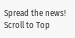Spread the news!
Scroll to Top